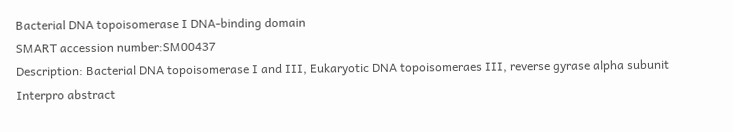Bacterial DNA topoisomerase I DNA-binding domain
SMART accession number:SM00437
Description: Bacterial DNA topoisomerase I and III, Eukaryotic DNA topoisomeraes III, reverse gyrase alpha subunit
Interpro abstract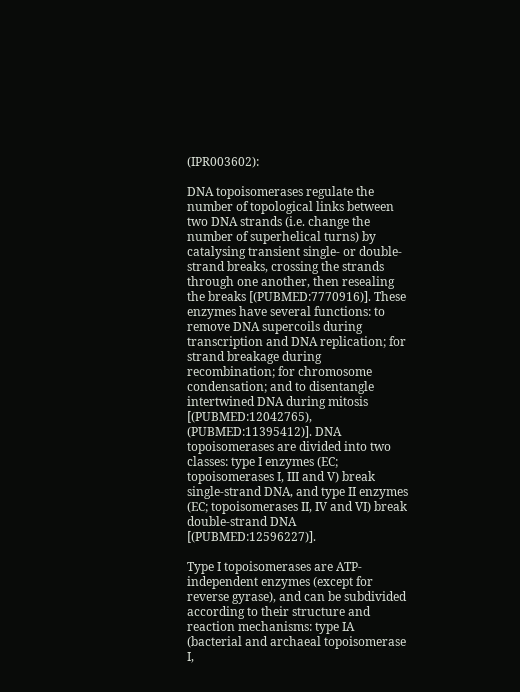(IPR003602):

DNA topoisomerases regulate the number of topological links between two DNA strands (i.e. change the number of superhelical turns) by catalysing transient single- or double-strand breaks, crossing the strands through one another, then resealing the breaks [(PUBMED:7770916)]. These enzymes have several functions: to remove DNA supercoils during transcription and DNA replication; for strand breakage during recombination; for chromosome condensation; and to disentangle intertwined DNA during mitosis [(PUBMED:12042765), (PUBMED:11395412)]. DNA topoisomerases are divided into two classes: type I enzymes (EC; topoisomerases I, III and V) break single-strand DNA, and type II enzymes (EC; topoisomerases II, IV and VI) break double-strand DNA [(PUBMED:12596227)].

Type I topoisomerases are ATP-independent enzymes (except for reverse gyrase), and can be subdivided according to their structure and reaction mechanisms: type IA (bacterial and archaeal topoisomerase I,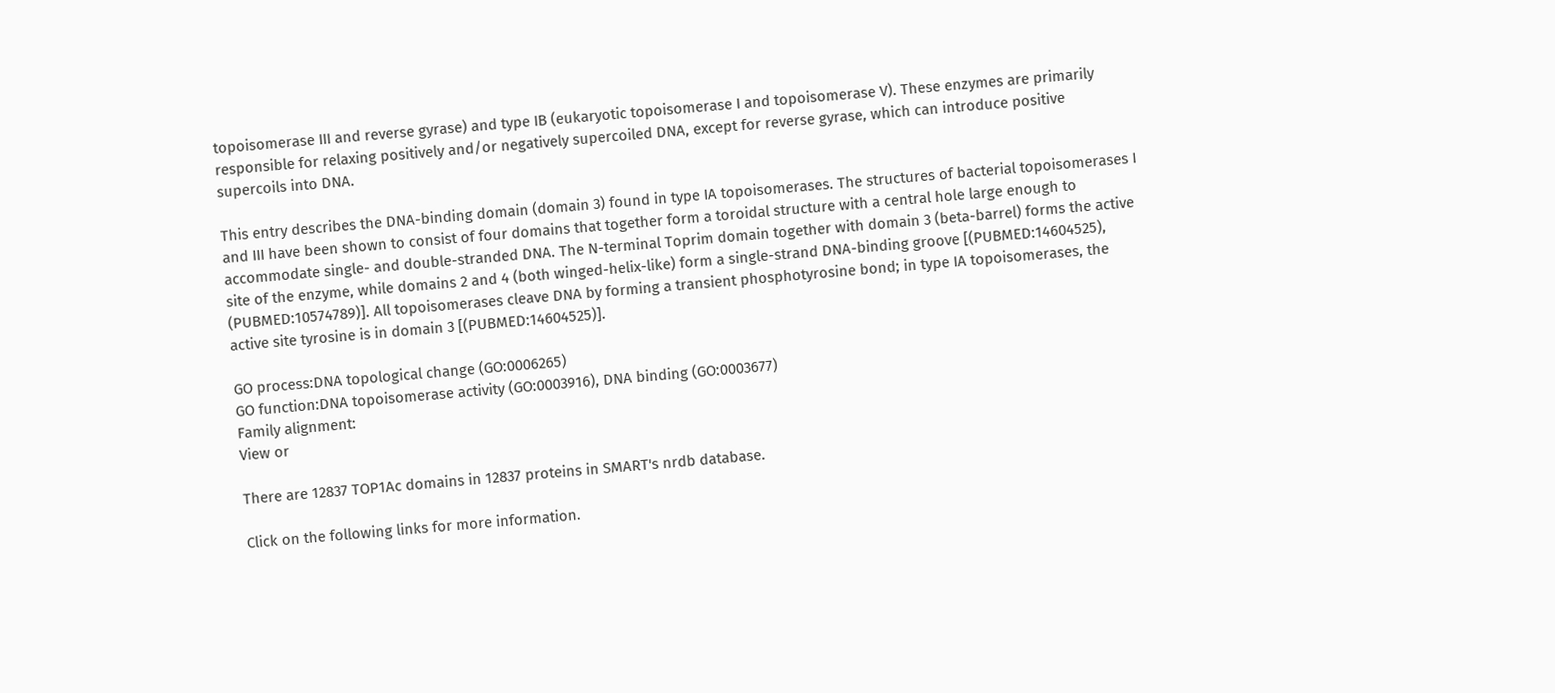topoisomerase III and reverse gyrase) and type IB (eukaryotic topoisomerase I and topoisomerase V). These enzymes are primarily responsible for relaxing positively and/or negatively supercoiled DNA, except for reverse gyrase, which can introduce positive supercoils into DNA.

This entry describes the DNA-binding domain (domain 3) found in type IA topoisomerases. The structures of bacterial topoisomerases I and III have been shown to consist of four domains that together form a toroidal structure with a central hole large enough to accommodate single- and double-stranded DNA. The N-terminal Toprim domain together with domain 3 (beta-barrel) forms the active site of the enzyme, while domains 2 and 4 (both winged-helix-like) form a single-strand DNA-binding groove [(PUBMED:14604525), (PUBMED:10574789)]. All topoisomerases cleave DNA by forming a transient phosphotyrosine bond; in type IA topoisomerases, the active site tyrosine is in domain 3 [(PUBMED:14604525)].

GO process:DNA topological change (GO:0006265)
GO function:DNA topoisomerase activity (GO:0003916), DNA binding (GO:0003677)
Family alignment:
View or

There are 12837 TOP1Ac domains in 12837 proteins in SMART's nrdb database.

Click on the following links for more information.